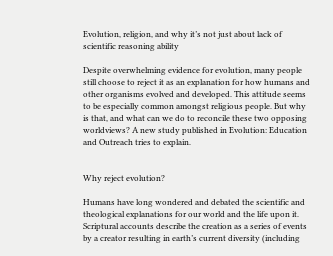Evolution, religion, and why it’s not just about lack of scientific reasoning ability

Despite overwhelming evidence for evolution, many people still choose to reject it as an explanation for how humans and other organisms evolved and developed. This attitude seems to be especially common amongst religious people. But why is that, and what can we do to reconcile these two opposing worldviews? A new study published in Evolution: Education and Outreach tries to explain.


Why reject evolution?

Humans have long wondered and debated the scientific and theological explanations for our world and the life upon it. Scriptural accounts describe the creation as a series of events by a creator resulting in earth’s current diversity (including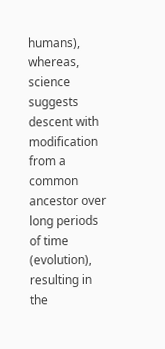humans), whereas, science suggests descent with modification from a common ancestor over long periods of time (evolution), resulting in the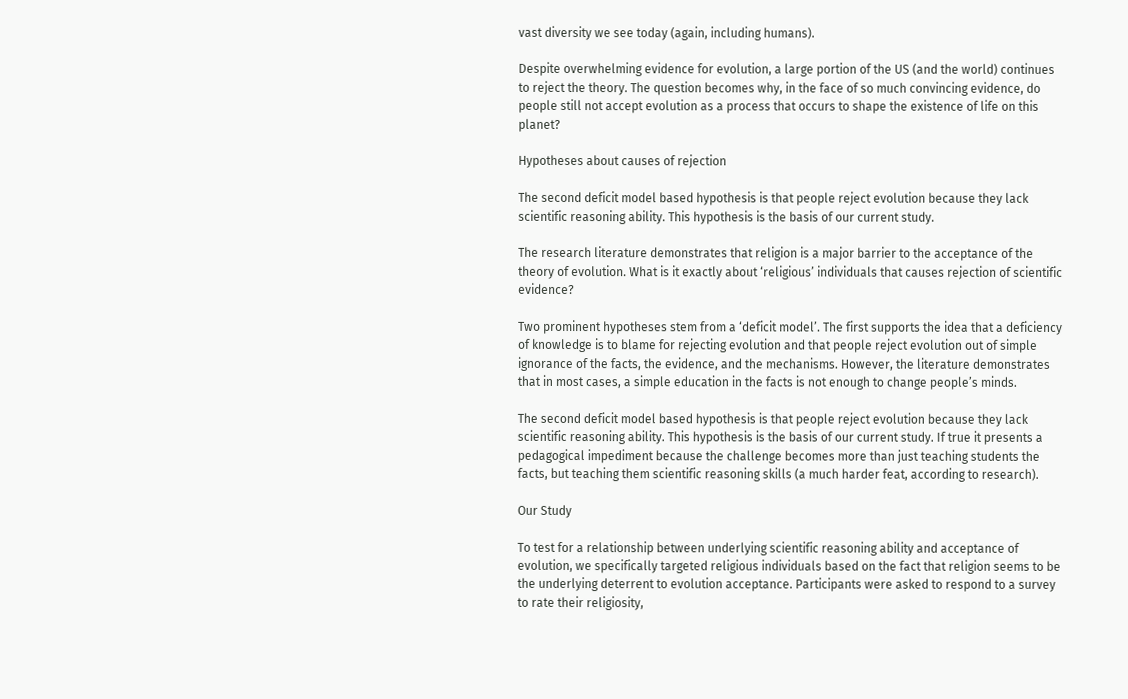vast diversity we see today (again, including humans).

Despite overwhelming evidence for evolution, a large portion of the US (and the world) continues to reject the theory. The question becomes why, in the face of so much convincing evidence, do people still not accept evolution as a process that occurs to shape the existence of life on this planet?

Hypotheses about causes of rejection

The second deficit model based hypothesis is that people reject evolution because they lack scientific reasoning ability. This hypothesis is the basis of our current study.

The research literature demonstrates that religion is a major barrier to the acceptance of the theory of evolution. What is it exactly about ‘religious’ individuals that causes rejection of scientific evidence?

Two prominent hypotheses stem from a ‘deficit model’. The first supports the idea that a deficiency of knowledge is to blame for rejecting evolution and that people reject evolution out of simple ignorance of the facts, the evidence, and the mechanisms. However, the literature demonstrates that in most cases, a simple education in the facts is not enough to change people’s minds.

The second deficit model based hypothesis is that people reject evolution because they lack scientific reasoning ability. This hypothesis is the basis of our current study. If true it presents a pedagogical impediment because the challenge becomes more than just teaching students the facts, but teaching them scientific reasoning skills (a much harder feat, according to research).

Our Study

To test for a relationship between underlying scientific reasoning ability and acceptance of evolution, we specifically targeted religious individuals based on the fact that religion seems to be the underlying deterrent to evolution acceptance. Participants were asked to respond to a survey to rate their religiosity,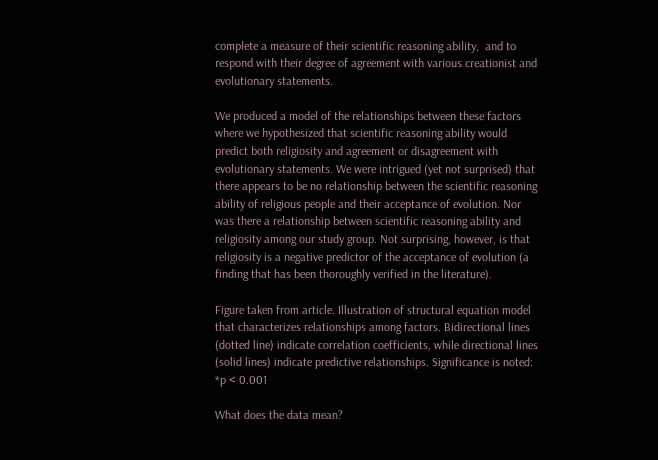complete a measure of their scientific reasoning ability,  and to respond with their degree of agreement with various creationist and evolutionary statements.

We produced a model of the relationships between these factors where we hypothesized that scientific reasoning ability would predict both religiosity and agreement or disagreement with evolutionary statements. We were intrigued (yet not surprised) that there appears to be no relationship between the scientific reasoning ability of religious people and their acceptance of evolution. Nor was there a relationship between scientific reasoning ability and religiosity among our study group. Not surprising, however, is that religiosity is a negative predictor of the acceptance of evolution (a finding that has been thoroughly verified in the literature).

Figure taken from article. Illustration of structural equation model that characterizes relationships among factors. Bidirectional lines (dotted line) indicate correlation coefficients, while directional lines (solid lines) indicate predictive relationships. Significance is noted: *p < 0.001

What does the data mean?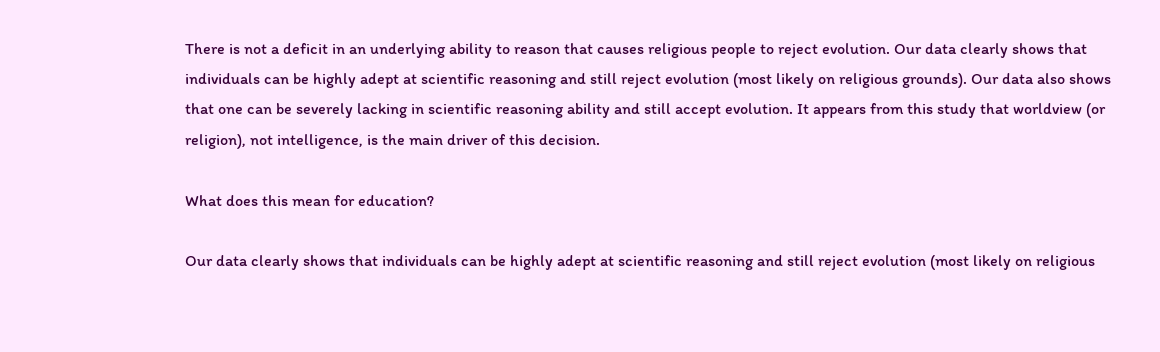There is not a deficit in an underlying ability to reason that causes religious people to reject evolution. Our data clearly shows that individuals can be highly adept at scientific reasoning and still reject evolution (most likely on religious grounds). Our data also shows that one can be severely lacking in scientific reasoning ability and still accept evolution. It appears from this study that worldview (or religion), not intelligence, is the main driver of this decision.

What does this mean for education?

Our data clearly shows that individuals can be highly adept at scientific reasoning and still reject evolution (most likely on religious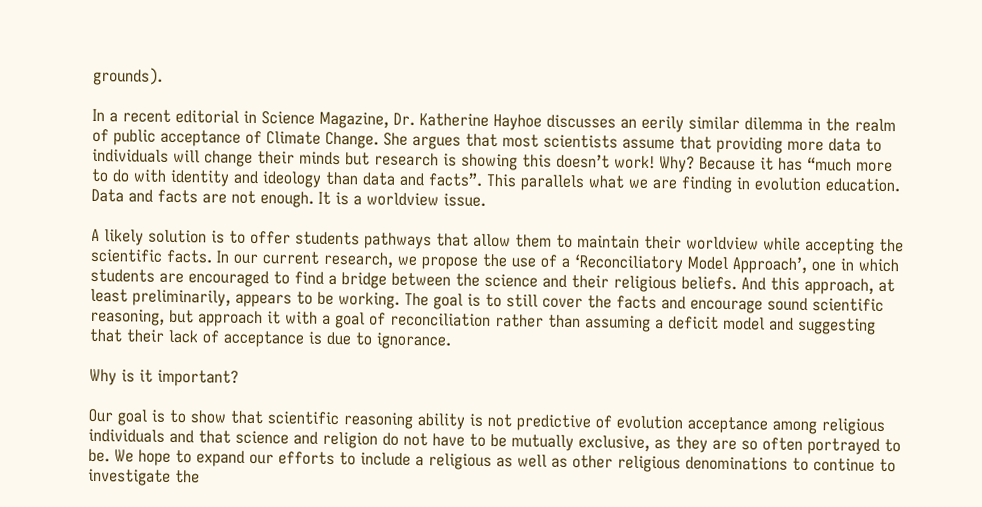grounds).

In a recent editorial in Science Magazine, Dr. Katherine Hayhoe discusses an eerily similar dilemma in the realm of public acceptance of Climate Change. She argues that most scientists assume that providing more data to individuals will change their minds but research is showing this doesn’t work! Why? Because it has “much more to do with identity and ideology than data and facts”. This parallels what we are finding in evolution education. Data and facts are not enough. It is a worldview issue.

A likely solution is to offer students pathways that allow them to maintain their worldview while accepting the scientific facts. In our current research, we propose the use of a ‘Reconciliatory Model Approach’, one in which students are encouraged to find a bridge between the science and their religious beliefs. And this approach, at least preliminarily, appears to be working. The goal is to still cover the facts and encourage sound scientific reasoning, but approach it with a goal of reconciliation rather than assuming a deficit model and suggesting that their lack of acceptance is due to ignorance.

Why is it important?

Our goal is to show that scientific reasoning ability is not predictive of evolution acceptance among religious individuals and that science and religion do not have to be mutually exclusive, as they are so often portrayed to be. We hope to expand our efforts to include a religious as well as other religious denominations to continue to investigate the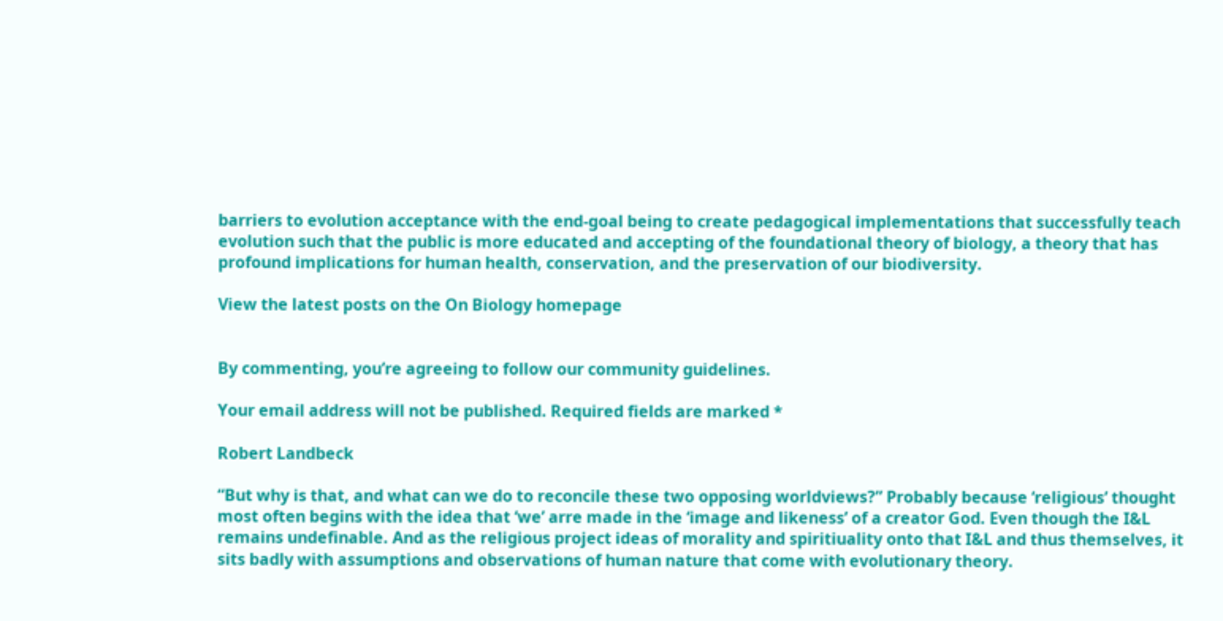barriers to evolution acceptance with the end-goal being to create pedagogical implementations that successfully teach evolution such that the public is more educated and accepting of the foundational theory of biology, a theory that has profound implications for human health, conservation, and the preservation of our biodiversity.

View the latest posts on the On Biology homepage


By commenting, you’re agreeing to follow our community guidelines.

Your email address will not be published. Required fields are marked *

Robert Landbeck

“But why is that, and what can we do to reconcile these two opposing worldviews?” Probably because ‘religious’ thought most often begins with the idea that ‘we’ arre made in the ‘image and likeness’ of a creator God. Even though the I&L remains undefinable. And as the religious project ideas of morality and spiritiuality onto that I&L and thus themselves, it sits badly with assumptions and observations of human nature that come with evolutionary theory.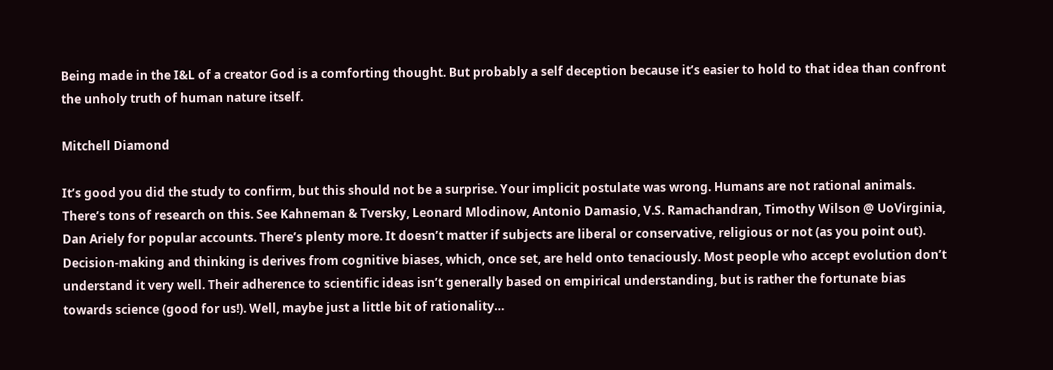Being made in the I&L of a creator God is a comforting thought. But probably a self deception because it’s easier to hold to that idea than confront the unholy truth of human nature itself.

Mitchell Diamond

It’s good you did the study to confirm, but this should not be a surprise. Your implicit postulate was wrong. Humans are not rational animals. There’s tons of research on this. See Kahneman & Tversky, Leonard Mlodinow, Antonio Damasio, V.S. Ramachandran, Timothy Wilson @ UoVirginia, Dan Ariely for popular accounts. There’s plenty more. It doesn’t matter if subjects are liberal or conservative, religious or not (as you point out). Decision-making and thinking is derives from cognitive biases, which, once set, are held onto tenaciously. Most people who accept evolution don’t understand it very well. Their adherence to scientific ideas isn’t generally based on empirical understanding, but is rather the fortunate bias towards science (good for us!). Well, maybe just a little bit of rationality…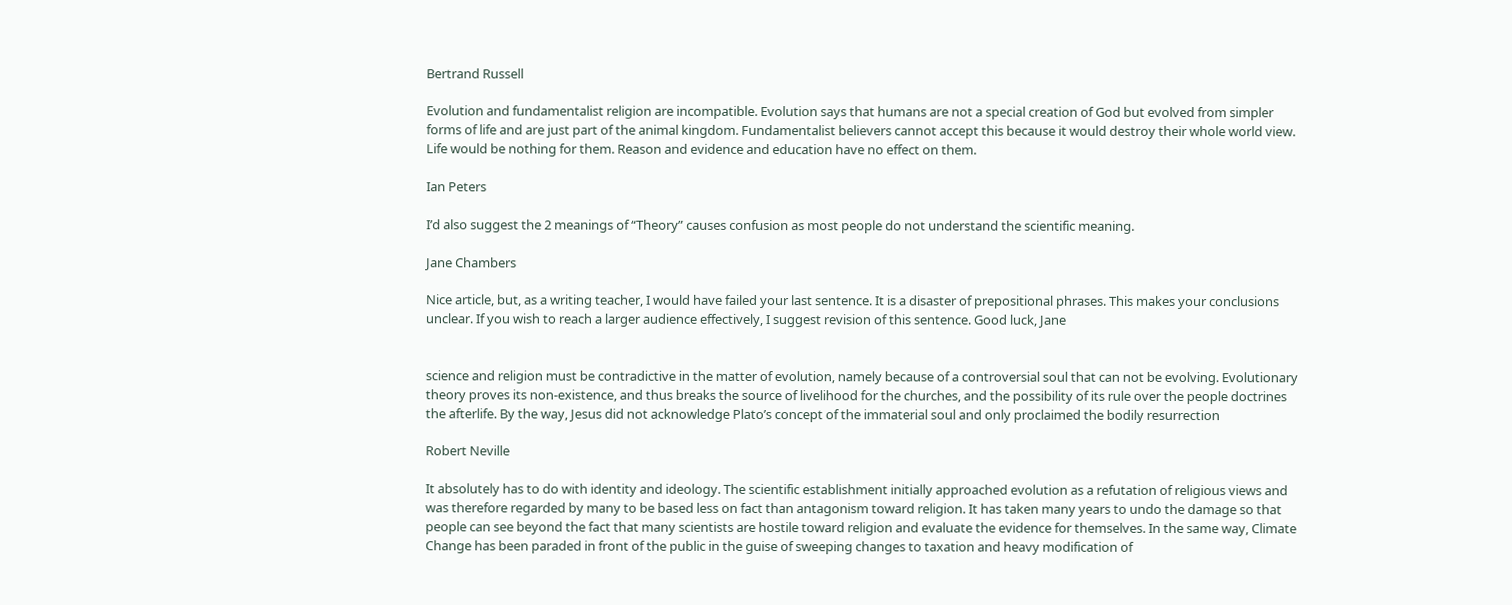Bertrand Russell

Evolution and fundamentalist religion are incompatible. Evolution says that humans are not a special creation of God but evolved from simpler forms of life and are just part of the animal kingdom. Fundamentalist believers cannot accept this because it would destroy their whole world view. Life would be nothing for them. Reason and evidence and education have no effect on them.

Ian Peters

I’d also suggest the 2 meanings of “Theory” causes confusion as most people do not understand the scientific meaning.

Jane Chambers

Nice article, but, as a writing teacher, I would have failed your last sentence. It is a disaster of prepositional phrases. This makes your conclusions unclear. If you wish to reach a larger audience effectively, I suggest revision of this sentence. Good luck, Jane


science and religion must be contradictive in the matter of evolution, namely because of a controversial soul that can not be evolving. Evolutionary theory proves its non-existence, and thus breaks the source of livelihood for the churches, and the possibility of its rule over the people doctrines the afterlife. By the way, Jesus did not acknowledge Plato’s concept of the immaterial soul and only proclaimed the bodily resurrection

Robert Neville

It absolutely has to do with identity and ideology. The scientific establishment initially approached evolution as a refutation of religious views and was therefore regarded by many to be based less on fact than antagonism toward religion. It has taken many years to undo the damage so that people can see beyond the fact that many scientists are hostile toward religion and evaluate the evidence for themselves. In the same way, Climate Change has been paraded in front of the public in the guise of sweeping changes to taxation and heavy modification of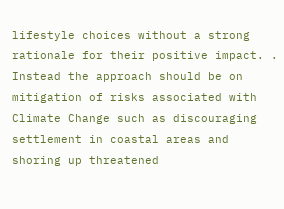lifestyle choices without a strong rationale for their positive impact. . Instead the approach should be on mitigation of risks associated with Climate Change such as discouraging settlement in coastal areas and shoring up threatened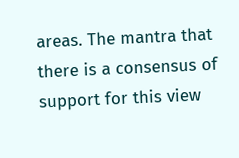areas. The mantra that there is a consensus of support for this view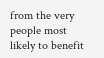from the very people most likely to benefit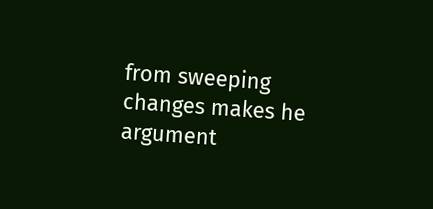from sweeping changes makes he argument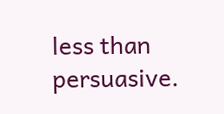less than persuasive.